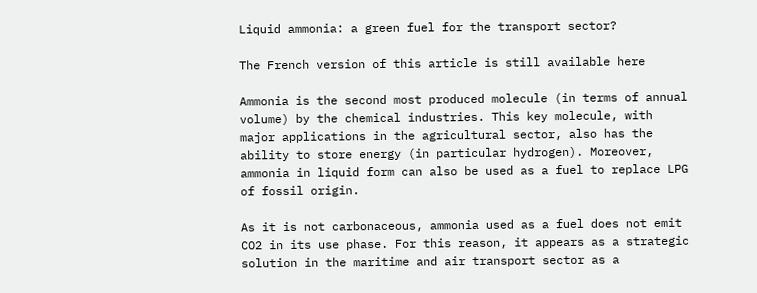Liquid ammonia: a green fuel for the transport sector?

The French version of this article is still available here

Ammonia is the second most produced molecule (in terms of annual volume) by the chemical industries. This key molecule, with major applications in the agricultural sector, also has the ability to store energy (in particular hydrogen). Moreover, ammonia in liquid form can also be used as a fuel to replace LPG of fossil origin.

As it is not carbonaceous, ammonia used as a fuel does not emit CO2 in its use phase. For this reason, it appears as a strategic solution in the maritime and air transport sector as a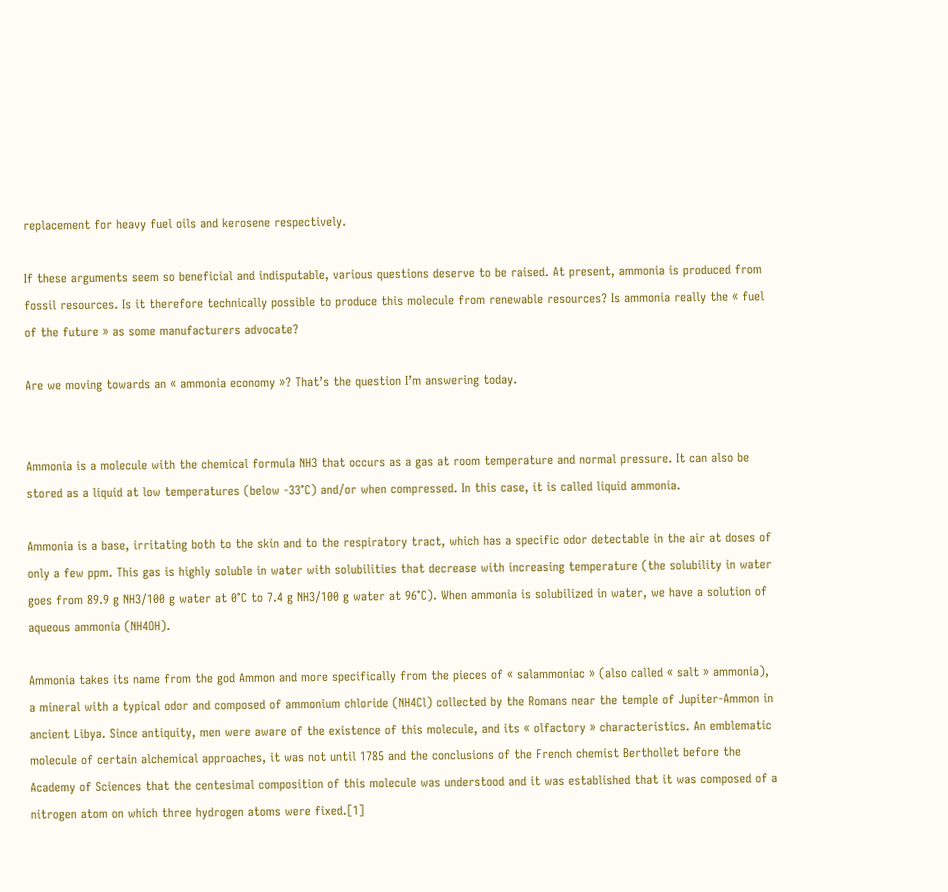replacement for heavy fuel oils and kerosene respectively.

If these arguments seem so beneficial and indisputable, various questions deserve to be raised. At present, ammonia is produced from fossil resources. Is it therefore technically possible to produce this molecule from renewable resources? Is ammonia really the « fuel of the future » as some manufacturers advocate?

Are we moving towards an « ammonia economy »? That’s the question I’m answering today.


Ammonia is a molecule with the chemical formula NH3 that occurs as a gas at room temperature and normal pressure. It can also be stored as a liquid at low temperatures (below -33°C) and/or when compressed. In this case, it is called liquid ammonia.

Ammonia is a base, irritating both to the skin and to the respiratory tract, which has a specific odor detectable in the air at doses of only a few ppm. This gas is highly soluble in water with solubilities that decrease with increasing temperature (the solubility in water goes from 89.9 g NH3/100 g water at 0°C to 7.4 g NH3/100 g water at 96°C). When ammonia is solubilized in water, we have a solution of aqueous ammonia (NH4OH).

Ammonia takes its name from the god Ammon and more specifically from the pieces of « salammoniac » (also called « salt » ammonia), a mineral with a typical odor and composed of ammonium chloride (NH4Cl) collected by the Romans near the temple of Jupiter-Ammon in ancient Libya. Since antiquity, men were aware of the existence of this molecule, and its « olfactory » characteristics. An emblematic molecule of certain alchemical approaches, it was not until 1785 and the conclusions of the French chemist Berthollet before the Academy of Sciences that the centesimal composition of this molecule was understood and it was established that it was composed of a nitrogen atom on which three hydrogen atoms were fixed.[1]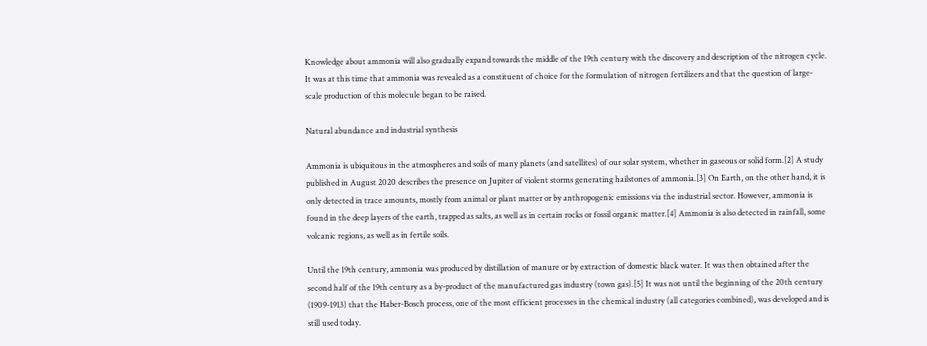Knowledge about ammonia will also gradually expand towards the middle of the 19th century with the discovery and description of the nitrogen cycle. It was at this time that ammonia was revealed as a constituent of choice for the formulation of nitrogen fertilizers and that the question of large-scale production of this molecule began to be raised.

Natural abundance and industrial synthesis

Ammonia is ubiquitous in the atmospheres and soils of many planets (and satellites) of our solar system, whether in gaseous or solid form.[2] A study published in August 2020 describes the presence on Jupiter of violent storms generating hailstones of ammonia.[3] On Earth, on the other hand, it is only detected in trace amounts, mostly from animal or plant matter or by anthropogenic emissions via the industrial sector. However, ammonia is found in the deep layers of the earth, trapped as salts, as well as in certain rocks or fossil organic matter.[4] Ammonia is also detected in rainfall, some volcanic regions, as well as in fertile soils.

Until the 19th century, ammonia was produced by distillation of manure or by extraction of domestic black water. It was then obtained after the second half of the 19th century as a by-product of the manufactured gas industry (town gas).[5] It was not until the beginning of the 20th century (1909-1913) that the Haber-Bosch process, one of the most efficient processes in the chemical industry (all categories combined), was developed and is still used today.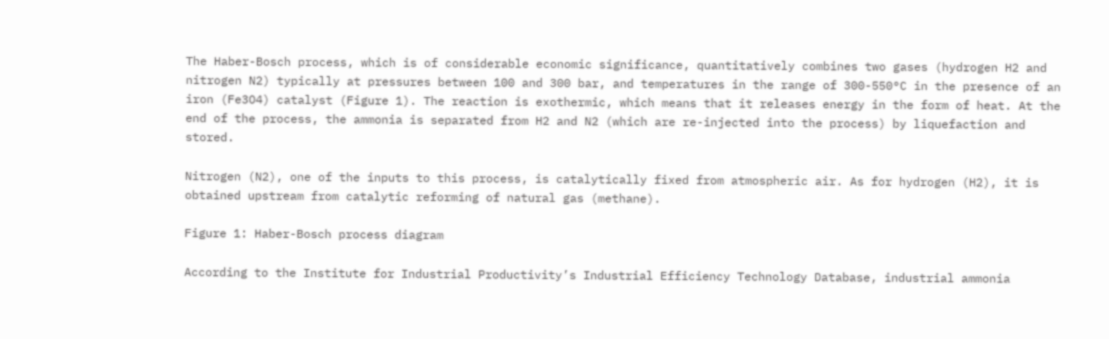The Haber-Bosch process, which is of considerable economic significance, quantitatively combines two gases (hydrogen H2 and nitrogen N2) typically at pressures between 100 and 300 bar, and temperatures in the range of 300-550°C in the presence of an iron (Fe3O4) catalyst (Figure 1). The reaction is exothermic, which means that it releases energy in the form of heat. At the end of the process, the ammonia is separated from H2 and N2 (which are re-injected into the process) by liquefaction and stored.

Nitrogen (N2), one of the inputs to this process, is catalytically fixed from atmospheric air. As for hydrogen (H2), it is obtained upstream from catalytic reforming of natural gas (methane).

Figure 1: Haber-Bosch process diagram

According to the Institute for Industrial Productivity’s Industrial Efficiency Technology Database, industrial ammonia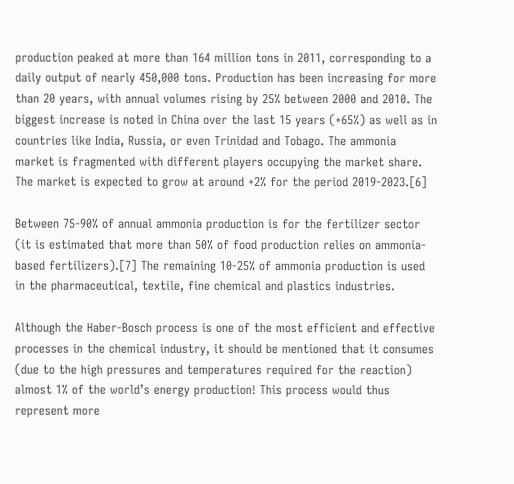production peaked at more than 164 million tons in 2011, corresponding to a daily output of nearly 450,000 tons. Production has been increasing for more than 20 years, with annual volumes rising by 25% between 2000 and 2010. The biggest increase is noted in China over the last 15 years (+65%) as well as in countries like India, Russia, or even Trinidad and Tobago. The ammonia market is fragmented with different players occupying the market share. The market is expected to grow at around +2% for the period 2019-2023.[6]

Between 75-90% of annual ammonia production is for the fertilizer sector (it is estimated that more than 50% of food production relies on ammonia-based fertilizers).[7] The remaining 10-25% of ammonia production is used in the pharmaceutical, textile, fine chemical and plastics industries.

Although the Haber-Bosch process is one of the most efficient and effective processes in the chemical industry, it should be mentioned that it consumes (due to the high pressures and temperatures required for the reaction) almost 1% of the world’s energy production! This process would thus represent more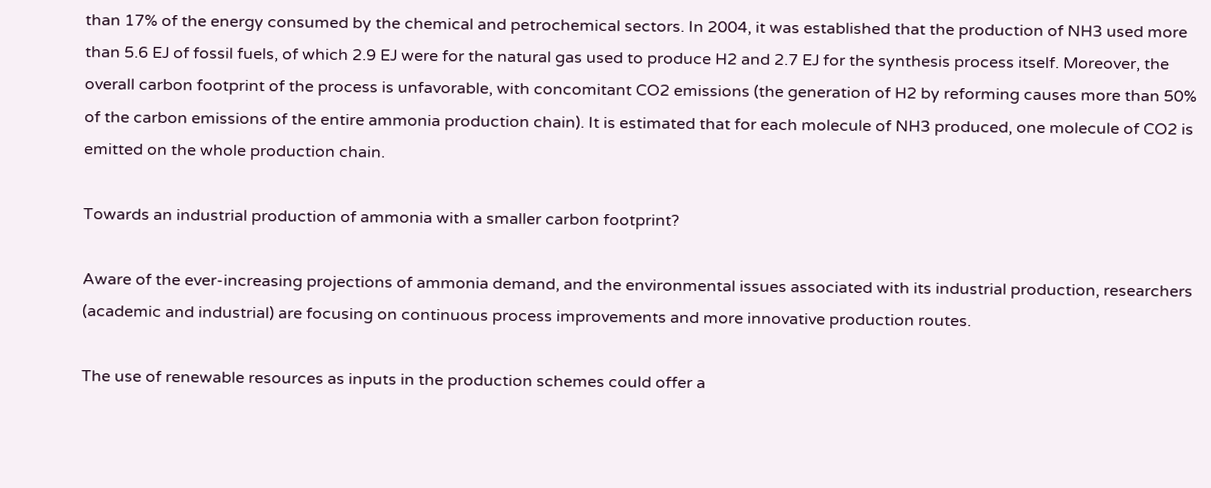than 17% of the energy consumed by the chemical and petrochemical sectors. In 2004, it was established that the production of NH3 used more than 5.6 EJ of fossil fuels, of which 2.9 EJ were for the natural gas used to produce H2 and 2.7 EJ for the synthesis process itself. Moreover, the overall carbon footprint of the process is unfavorable, with concomitant CO2 emissions (the generation of H2 by reforming causes more than 50% of the carbon emissions of the entire ammonia production chain). It is estimated that for each molecule of NH3 produced, one molecule of CO2 is emitted on the whole production chain.

Towards an industrial production of ammonia with a smaller carbon footprint?

Aware of the ever-increasing projections of ammonia demand, and the environmental issues associated with its industrial production, researchers (academic and industrial) are focusing on continuous process improvements and more innovative production routes.

The use of renewable resources as inputs in the production schemes could offer a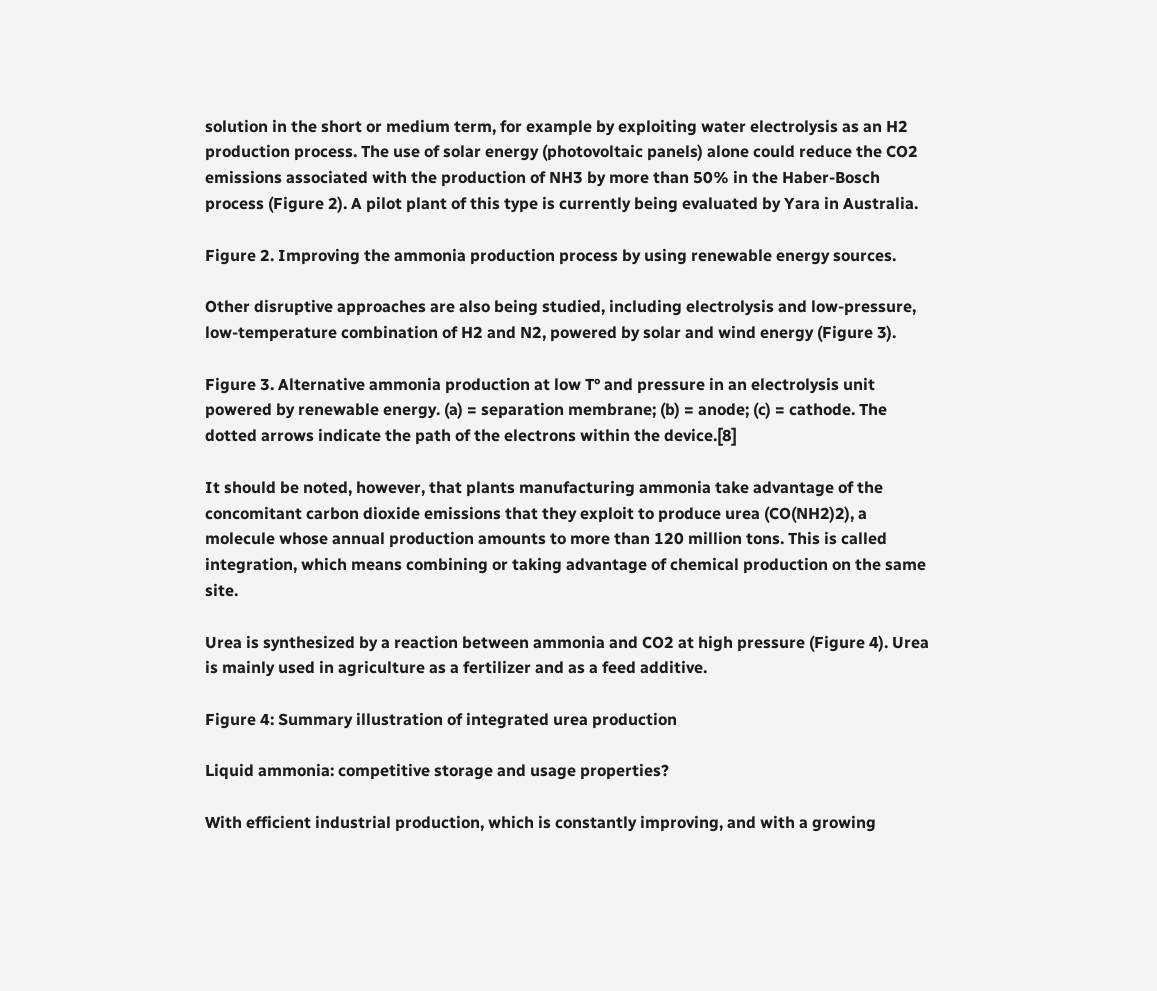solution in the short or medium term, for example by exploiting water electrolysis as an H2 production process. The use of solar energy (photovoltaic panels) alone could reduce the CO2 emissions associated with the production of NH3 by more than 50% in the Haber-Bosch process (Figure 2). A pilot plant of this type is currently being evaluated by Yara in Australia.

Figure 2. Improving the ammonia production process by using renewable energy sources.

Other disruptive approaches are also being studied, including electrolysis and low-pressure, low-temperature combination of H2 and N2, powered by solar and wind energy (Figure 3).

Figure 3. Alternative ammonia production at low T° and pressure in an electrolysis unit powered by renewable energy. (a) = separation membrane; (b) = anode; (c) = cathode. The dotted arrows indicate the path of the electrons within the device.[8]

It should be noted, however, that plants manufacturing ammonia take advantage of the concomitant carbon dioxide emissions that they exploit to produce urea (CO(NH2)2), a molecule whose annual production amounts to more than 120 million tons. This is called integration, which means combining or taking advantage of chemical production on the same site.

Urea is synthesized by a reaction between ammonia and CO2 at high pressure (Figure 4). Urea is mainly used in agriculture as a fertilizer and as a feed additive.

Figure 4: Summary illustration of integrated urea production

Liquid ammonia: competitive storage and usage properties?

With efficient industrial production, which is constantly improving, and with a growing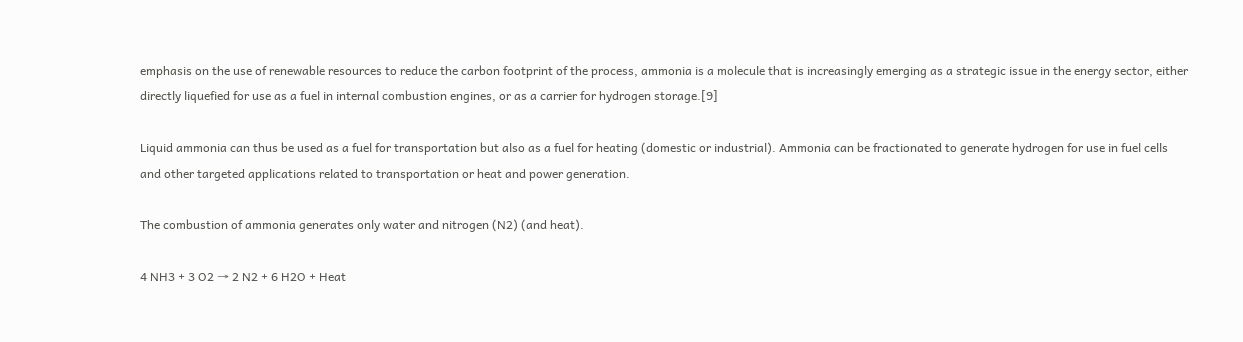emphasis on the use of renewable resources to reduce the carbon footprint of the process, ammonia is a molecule that is increasingly emerging as a strategic issue in the energy sector, either directly liquefied for use as a fuel in internal combustion engines, or as a carrier for hydrogen storage.[9]

Liquid ammonia can thus be used as a fuel for transportation but also as a fuel for heating (domestic or industrial). Ammonia can be fractionated to generate hydrogen for use in fuel cells and other targeted applications related to transportation or heat and power generation.

The combustion of ammonia generates only water and nitrogen (N2) (and heat).

4 NH3 + 3 O2 → 2 N2 + 6 H2O + Heat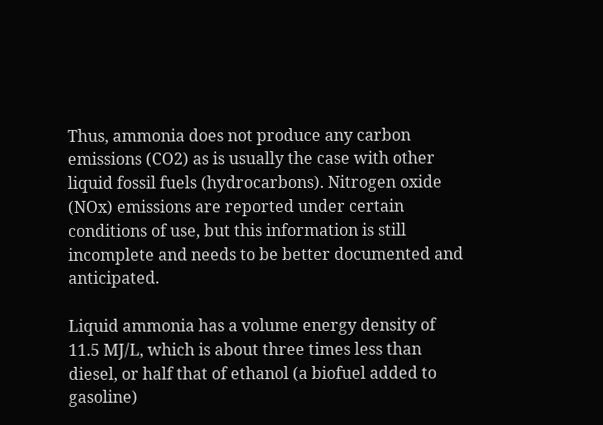Thus, ammonia does not produce any carbon emissions (CO2) as is usually the case with other liquid fossil fuels (hydrocarbons). Nitrogen oxide (NOx) emissions are reported under certain conditions of use, but this information is still incomplete and needs to be better documented and anticipated.

Liquid ammonia has a volume energy density of 11.5 MJ/L, which is about three times less than diesel, or half that of ethanol (a biofuel added to gasoline)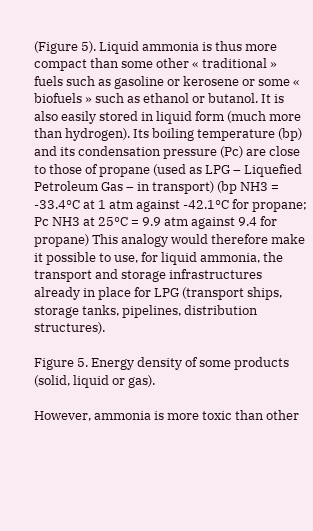(Figure 5). Liquid ammonia is thus more compact than some other « traditional » fuels such as gasoline or kerosene or some « biofuels » such as ethanol or butanol. It is also easily stored in liquid form (much more than hydrogen). Its boiling temperature (bp) and its condensation pressure (Pc) are close to those of propane (used as LPG – Liquefied Petroleum Gas – in transport) (bp NH3 = -33.4°C at 1 atm against -42.1°C for propane; Pc NH3 at 25°C = 9.9 atm against 9.4 for propane) This analogy would therefore make it possible to use, for liquid ammonia, the transport and storage infrastructures already in place for LPG (transport ships, storage tanks, pipelines, distribution structures).

Figure 5. Energy density of some products (solid, liquid or gas).

However, ammonia is more toxic than other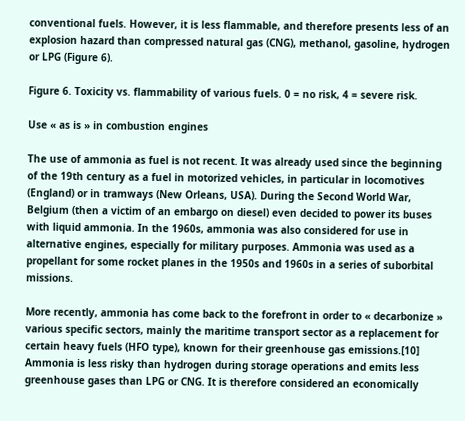conventional fuels. However, it is less flammable, and therefore presents less of an explosion hazard than compressed natural gas (CNG), methanol, gasoline, hydrogen or LPG (Figure 6).

Figure 6. Toxicity vs. flammability of various fuels. 0 = no risk, 4 = severe risk.

Use « as is » in combustion engines

The use of ammonia as fuel is not recent. It was already used since the beginning of the 19th century as a fuel in motorized vehicles, in particular in locomotives (England) or in tramways (New Orleans, USA). During the Second World War, Belgium (then a victim of an embargo on diesel) even decided to power its buses with liquid ammonia. In the 1960s, ammonia was also considered for use in alternative engines, especially for military purposes. Ammonia was used as a propellant for some rocket planes in the 1950s and 1960s in a series of suborbital missions.

More recently, ammonia has come back to the forefront in order to « decarbonize » various specific sectors, mainly the maritime transport sector as a replacement for certain heavy fuels (HFO type), known for their greenhouse gas emissions.[10] Ammonia is less risky than hydrogen during storage operations and emits less greenhouse gases than LPG or CNG. It is therefore considered an economically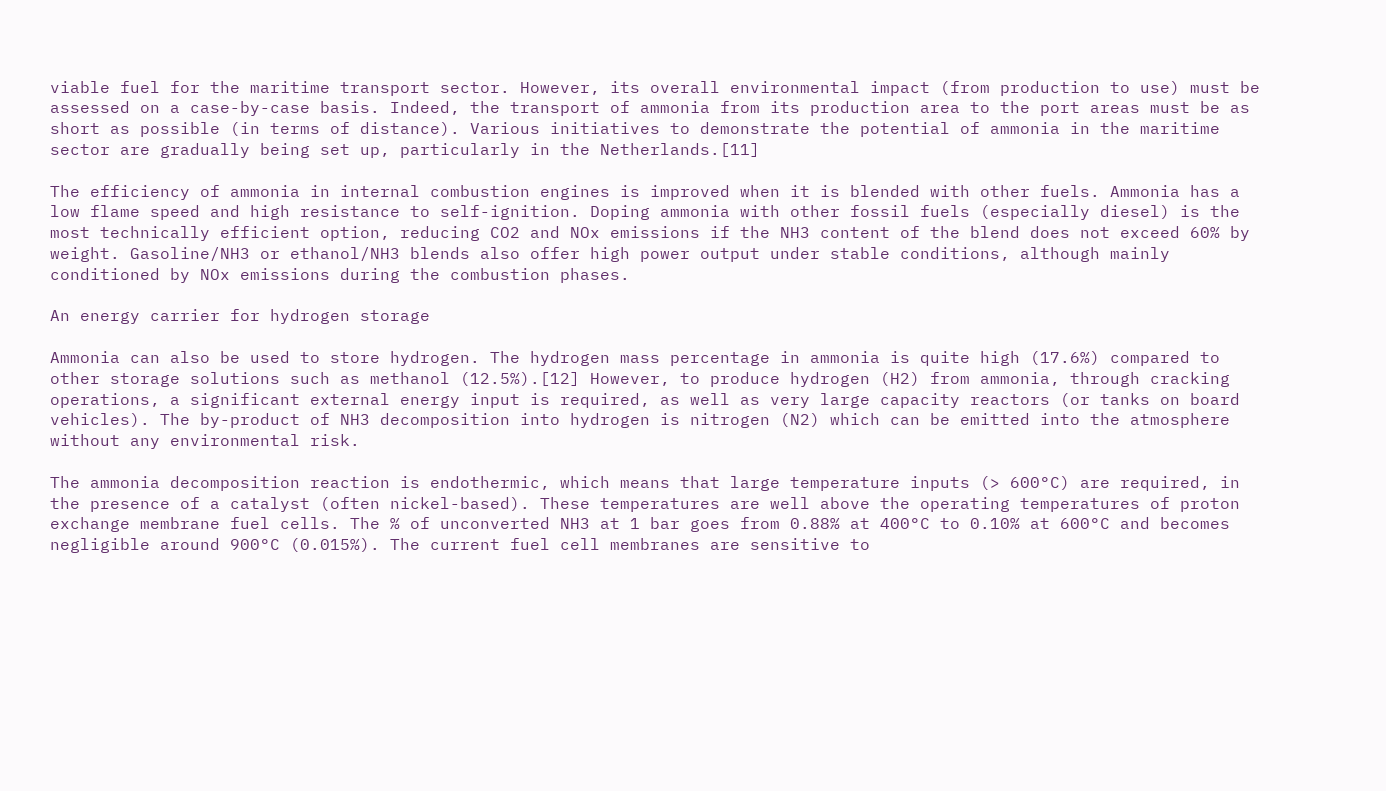viable fuel for the maritime transport sector. However, its overall environmental impact (from production to use) must be assessed on a case-by-case basis. Indeed, the transport of ammonia from its production area to the port areas must be as short as possible (in terms of distance). Various initiatives to demonstrate the potential of ammonia in the maritime sector are gradually being set up, particularly in the Netherlands.[11]

The efficiency of ammonia in internal combustion engines is improved when it is blended with other fuels. Ammonia has a low flame speed and high resistance to self-ignition. Doping ammonia with other fossil fuels (especially diesel) is the most technically efficient option, reducing CO2 and NOx emissions if the NH3 content of the blend does not exceed 60% by weight. Gasoline/NH3 or ethanol/NH3 blends also offer high power output under stable conditions, although mainly conditioned by NOx emissions during the combustion phases.

An energy carrier for hydrogen storage

Ammonia can also be used to store hydrogen. The hydrogen mass percentage in ammonia is quite high (17.6%) compared to other storage solutions such as methanol (12.5%).[12] However, to produce hydrogen (H2) from ammonia, through cracking operations, a significant external energy input is required, as well as very large capacity reactors (or tanks on board vehicles). The by-product of NH3 decomposition into hydrogen is nitrogen (N2) which can be emitted into the atmosphere without any environmental risk.

The ammonia decomposition reaction is endothermic, which means that large temperature inputs (> 600°C) are required, in the presence of a catalyst (often nickel-based). These temperatures are well above the operating temperatures of proton exchange membrane fuel cells. The % of unconverted NH3 at 1 bar goes from 0.88% at 400°C to 0.10% at 600°C and becomes negligible around 900°C (0.015%). The current fuel cell membranes are sensitive to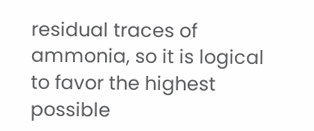residual traces of ammonia, so it is logical to favor the highest possible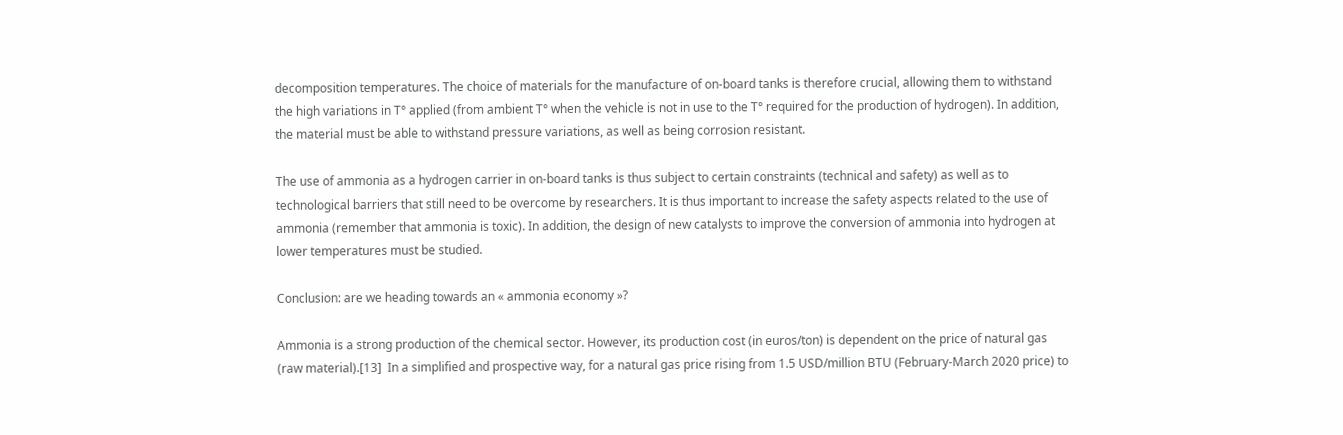decomposition temperatures. The choice of materials for the manufacture of on-board tanks is therefore crucial, allowing them to withstand the high variations in T° applied (from ambient T° when the vehicle is not in use to the T° required for the production of hydrogen). In addition, the material must be able to withstand pressure variations, as well as being corrosion resistant.

The use of ammonia as a hydrogen carrier in on-board tanks is thus subject to certain constraints (technical and safety) as well as to technological barriers that still need to be overcome by researchers. It is thus important to increase the safety aspects related to the use of ammonia (remember that ammonia is toxic). In addition, the design of new catalysts to improve the conversion of ammonia into hydrogen at lower temperatures must be studied.

Conclusion: are we heading towards an « ammonia economy »?

Ammonia is a strong production of the chemical sector. However, its production cost (in euros/ton) is dependent on the price of natural gas (raw material).[13]  In a simplified and prospective way, for a natural gas price rising from 1.5 USD/million BTU (February-March 2020 price) to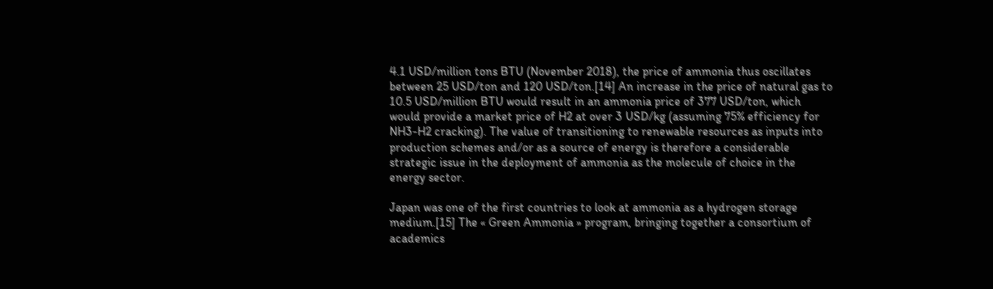4.1 USD/million tons BTU (November 2018), the price of ammonia thus oscillates between 25 USD/ton and 120 USD/ton.[14] An increase in the price of natural gas to 10.5 USD/million BTU would result in an ammonia price of 377 USD/ton, which would provide a market price of H2 at over 3 USD/kg (assuming 75% efficiency for NH3-H2 cracking). The value of transitioning to renewable resources as inputs into production schemes and/or as a source of energy is therefore a considerable strategic issue in the deployment of ammonia as the molecule of choice in the energy sector.

Japan was one of the first countries to look at ammonia as a hydrogen storage medium.[15] The « Green Ammonia » program, bringing together a consortium of academics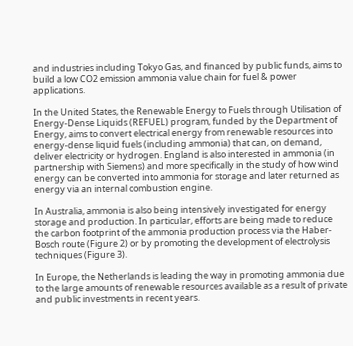and industries including Tokyo Gas, and financed by public funds, aims to build a low CO2 emission ammonia value chain for fuel & power applications.

In the United States, the Renewable Energy to Fuels through Utilisation of Energy-Dense Liquids (REFUEL) program, funded by the Department of Energy, aims to convert electrical energy from renewable resources into energy-dense liquid fuels (including ammonia) that can, on demand, deliver electricity or hydrogen. England is also interested in ammonia (in partnership with Siemens) and more specifically in the study of how wind energy can be converted into ammonia for storage and later returned as energy via an internal combustion engine.

In Australia, ammonia is also being intensively investigated for energy storage and production. In particular, efforts are being made to reduce the carbon footprint of the ammonia production process via the Haber-Bosch route (Figure 2) or by promoting the development of electrolysis techniques (Figure 3).

In Europe, the Netherlands is leading the way in promoting ammonia due to the large amounts of renewable resources available as a result of private and public investments in recent years.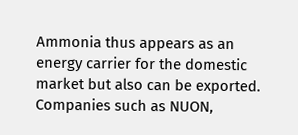Ammonia thus appears as an energy carrier for the domestic market but also can be exported. Companies such as NUON,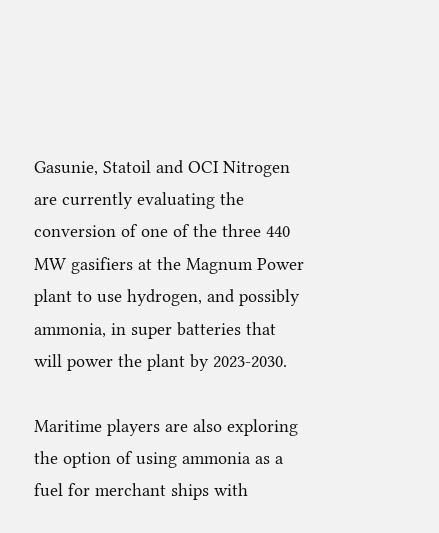Gasunie, Statoil and OCI Nitrogen are currently evaluating the conversion of one of the three 440 MW gasifiers at the Magnum Power plant to use hydrogen, and possibly ammonia, in super batteries that will power the plant by 2023-2030.

Maritime players are also exploring the option of using ammonia as a fuel for merchant ships with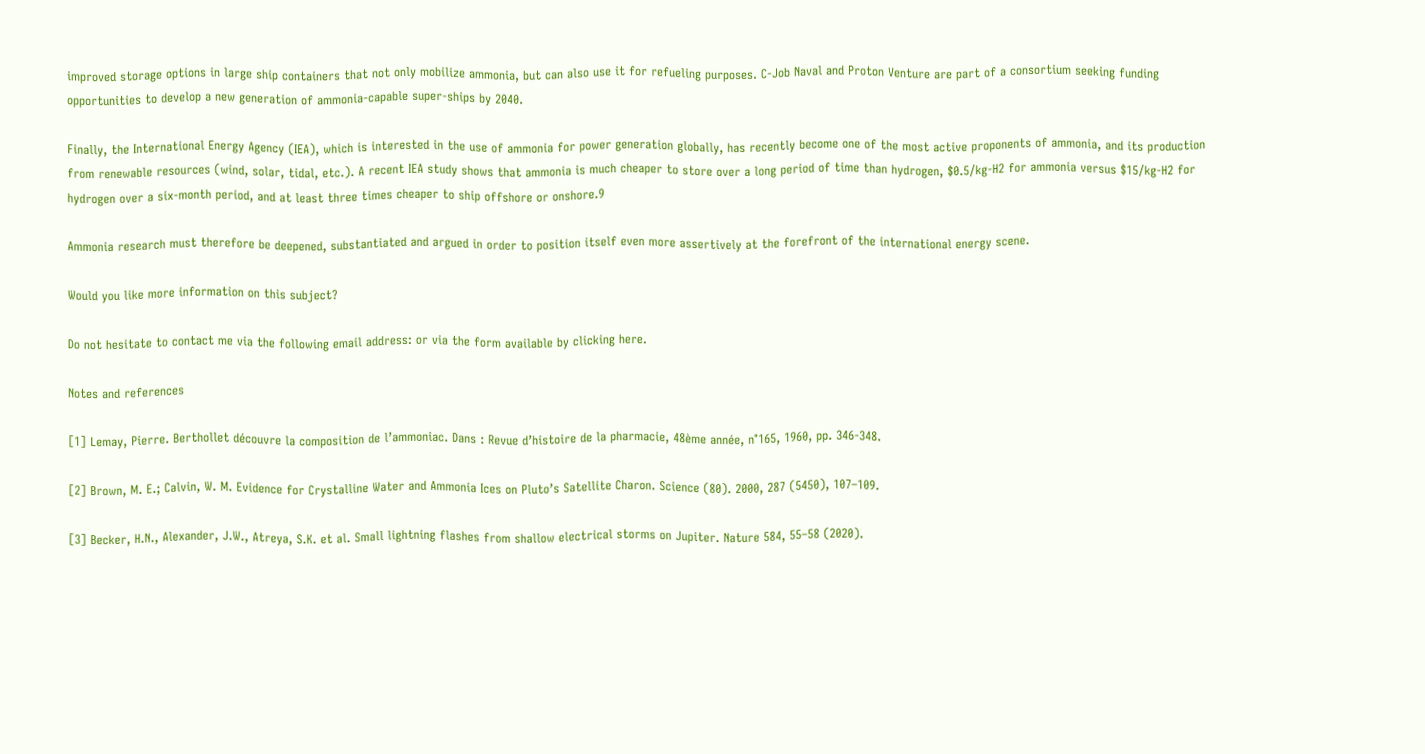improved storage options in large ship containers that not only mobilize ammonia, but can also use it for refueling purposes. C-Job Naval and Proton Venture are part of a consortium seeking funding opportunities to develop a new generation of ammonia-capable super-ships by 2040.

Finally, the International Energy Agency (IEA), which is interested in the use of ammonia for power generation globally, has recently become one of the most active proponents of ammonia, and its production from renewable resources (wind, solar, tidal, etc.). A recent IEA study shows that ammonia is much cheaper to store over a long period of time than hydrogen, $0.5/kg-H2 for ammonia versus $15/kg-H2 for hydrogen over a six-month period, and at least three times cheaper to ship offshore or onshore.9

Ammonia research must therefore be deepened, substantiated and argued in order to position itself even more assertively at the forefront of the international energy scene.

Would you like more information on this subject?

Do not hesitate to contact me via the following email address: or via the form available by clicking here.

Notes and references

[1] Lemay, Pierre. Berthollet découvre la composition de l’ammoniac. Dans : Revue d’histoire de la pharmacie, 48ème année, n°165, 1960, pp. 346-348.

[2] Brown, M. E.; Calvin, W. M. Evidence for Crystalline Water and Ammonia Ices on Pluto’s Satellite Charon. Science (80). 2000, 287 (5450), 107–109.

[3] Becker, H.N., Alexander, J.W., Atreya, S.K. et al. Small lightning flashes from shallow electrical storms on Jupiter. Nature 584, 55–58 (2020).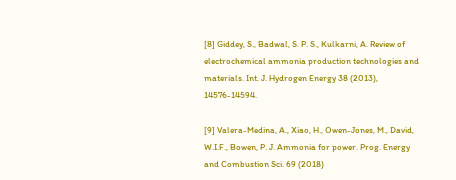[8] Giddey, S., Badwal, S. P. S., Kulkarni, A. Review of electrochemical ammonia production technologies and materials. Int. J. Hydrogen Energy 38 (2013), 14576-14594.

[9] Valera-Medina, A., Xiao, H., Owen-Jones, M., David, W.I.F., Bowen, P. J. Ammonia for power. Prog. Energy and Combustion Sci. 69 (2018)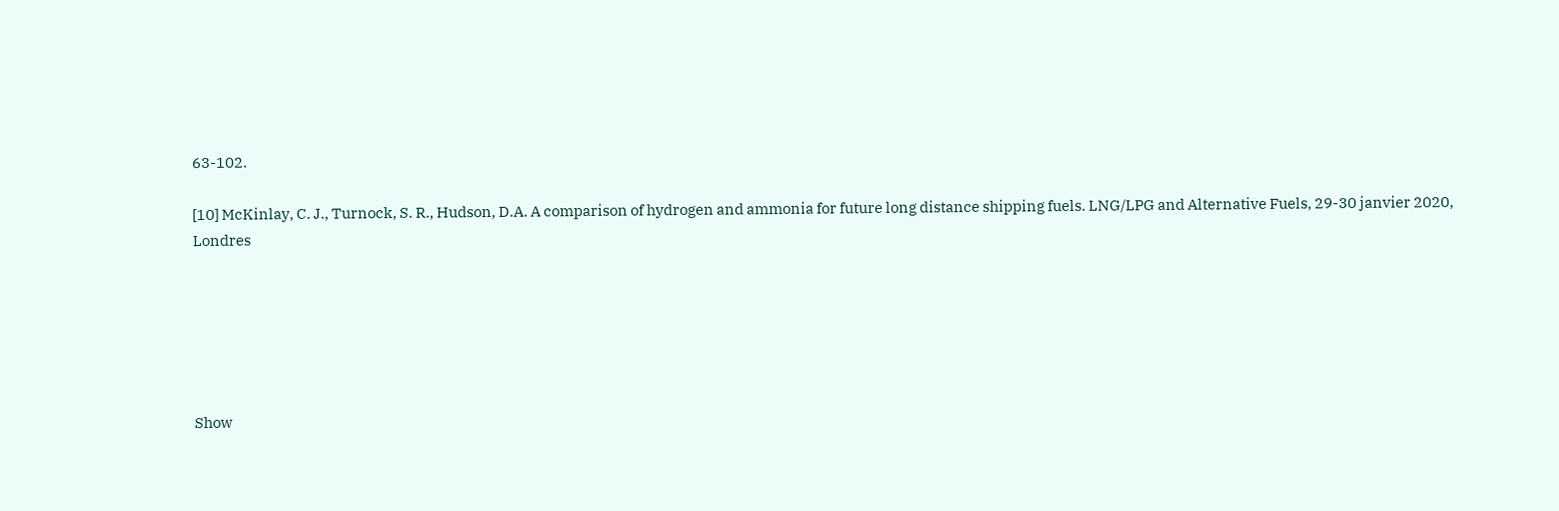63-102.

[10] McKinlay, C. J., Turnock, S. R., Hudson, D.A. A comparison of hydrogen and ammonia for future long distance shipping fuels. LNG/LPG and Alternative Fuels, 29-30 janvier 2020, Londres






Show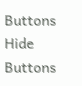Buttons
Hide Buttons